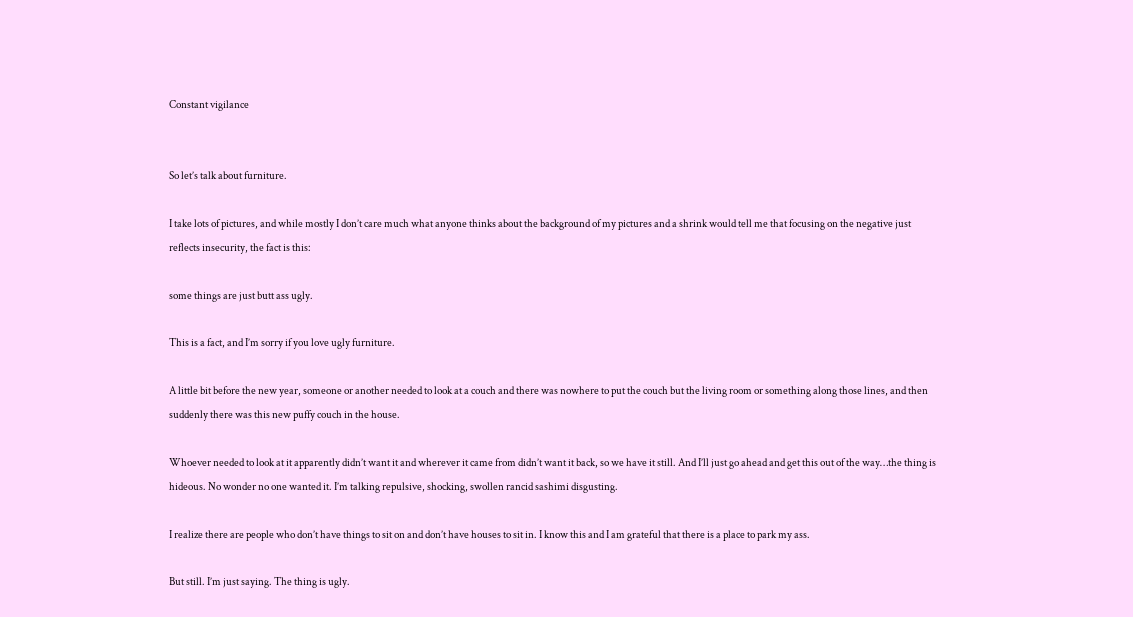Constant vigilance


So let’s talk about furniture.

I take lots of pictures, and while mostly I don’t care much what anyone thinks about the background of my pictures and a shrink would tell me that focusing on the negative just reflects insecurity, the fact is this:

some things are just butt ass ugly.

This is a fact, and I’m sorry if you love ugly furniture.

A little bit before the new year, someone or another needed to look at a couch and there was nowhere to put the couch but the living room or something along those lines, and then suddenly there was this new puffy couch in the house.

Whoever needed to look at it apparently didn’t want it and wherever it came from didn’t want it back, so we have it still. And I’ll just go ahead and get this out of the way…the thing is hideous. No wonder no one wanted it. I’m talking repulsive, shocking, swollen rancid sashimi disgusting.

I realize there are people who don’t have things to sit on and don’t have houses to sit in. I know this and I am grateful that there is a place to park my ass.

But still. I’m just saying. The thing is ugly.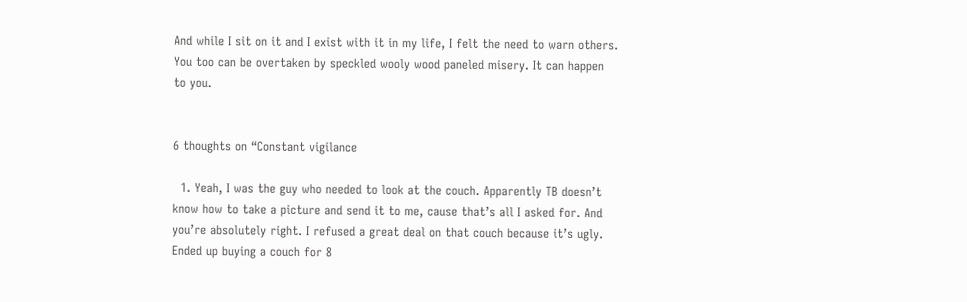And while I sit on it and I exist with it in my life, I felt the need to warn others. You too can be overtaken by speckled wooly wood paneled misery. It can happen to you.


6 thoughts on “Constant vigilance

  1. Yeah, I was the guy who needed to look at the couch. Apparently TB doesn’t know how to take a picture and send it to me, cause that’s all I asked for. And you’re absolutely right. I refused a great deal on that couch because it’s ugly. Ended up buying a couch for 8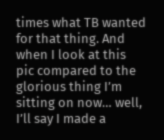times what TB wanted for that thing. And when I look at this pic compared to the glorious thing I’m sitting on now… well, I’ll say I made a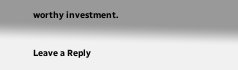worthy investment.

Leave a Reply